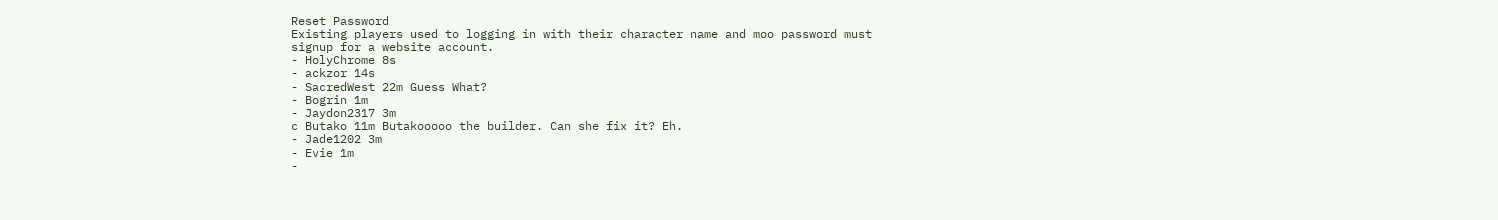Reset Password
Existing players used to logging in with their character name and moo password must signup for a website account.
- HolyChrome 8s
- ackzor 14s
- SacredWest 22m Guess What?
- Bogrin 1m
- Jaydon2317 3m
c Butako 11m Butakooooo the builder. Can she fix it? Eh.
- Jade1202 3m
- Evie 1m
-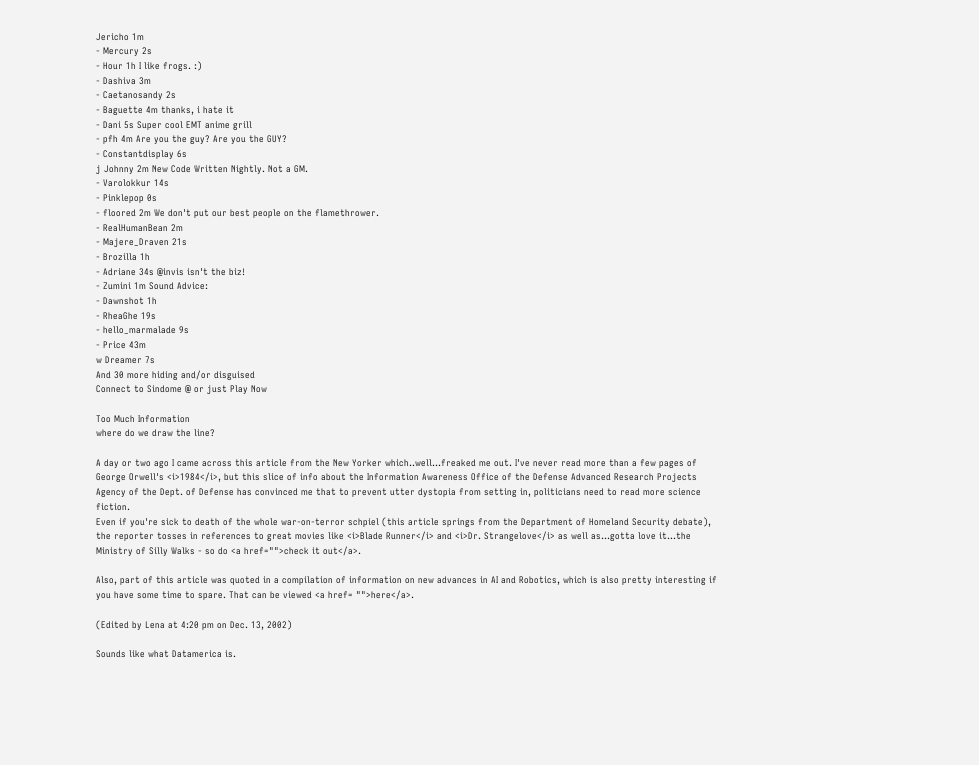Jericho 1m
- Mercury 2s
- Hour 1h I like frogs. :)
- Dashiva 3m
- Caetanosandy 2s
- Baguette 4m thanks, i hate it
- Dani 5s Super cool EMT anime grill
- pfh 4m Are you the guy? Are you the GUY?
- Constantdisplay 6s
j Johnny 2m New Code Written Nightly. Not a GM.
- Varolokkur 14s
- Pinklepop 0s
- floored 2m We don't put our best people on the flamethrower.
- RealHumanBean 2m
- Majere_Draven 21s
- Brozilla 1h
- Adriane 34s @invis isn't the biz!
- Zumini 1m Sound Advice:
- Dawnshot 1h
- RheaGhe 19s
- hello_marmalade 9s
- Price 43m
w Dreamer 7s
And 30 more hiding and/or disguised
Connect to Sindome @ or just Play Now

Too Much Information
where do we draw the line?

A day or two ago I came across this article from the New Yorker which..well...freaked me out. I've never read more than a few pages of George Orwell's <i>1984</i>, but this slice of info about the Information Awareness Office of the Defense Advanced Research Projects Agency of the Dept. of Defense has convinced me that to prevent utter dystopia from setting in, politicians need to read more science fiction.
Even if you're sick to death of the whole war-on-terror schpiel (this article springs from the Department of Homeland Security debate), the reporter tosses in references to great movies like <i>Blade Runner</i> and <i>Dr. Strangelove</i> as well as...gotta love it...the Ministry of Silly Walks - so do <a href="">check it out</a>.

Also, part of this article was quoted in a compilation of information on new advances in AI and Robotics, which is also pretty interesting if you have some time to spare. That can be viewed <a href= "">here</a>.

(Edited by Lena at 4:20 pm on Dec. 13, 2002)

Sounds like what Datamerica is.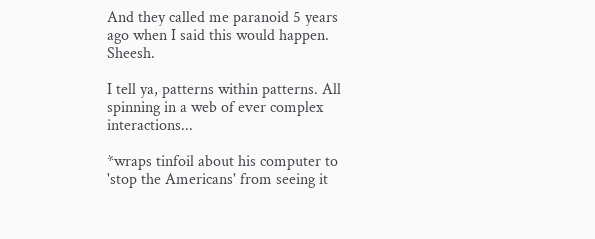And they called me paranoid 5 years ago when I said this would happen. Sheesh.

I tell ya, patterns within patterns. All spinning in a web of ever complex interactions...

*wraps tinfoil about his computer to 'stop the Americans' from seeing it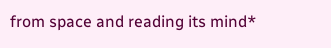from space and reading its mind*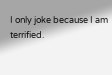I only joke because I am terrified.